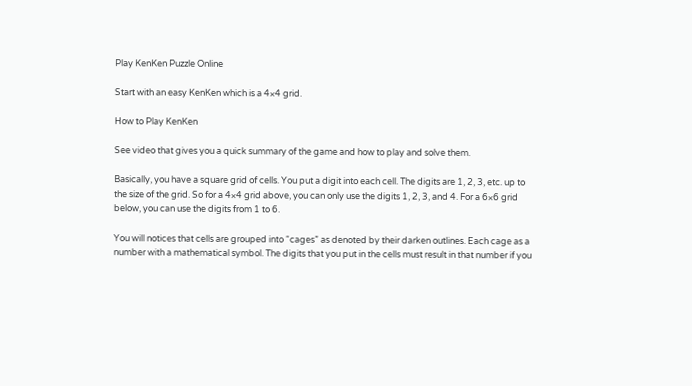Play KenKen Puzzle Online

Start with an easy KenKen which is a 4×4 grid.

How to Play KenKen

See video that gives you a quick summary of the game and how to play and solve them.

Basically, you have a square grid of cells. You put a digit into each cell. The digits are 1, 2, 3, etc. up to the size of the grid. So for a 4×4 grid above, you can only use the digits 1, 2, 3, and 4. For a 6×6 grid below, you can use the digits from 1 to 6.

You will notices that cells are grouped into “cages” as denoted by their darken outlines. Each cage as a number with a mathematical symbol. The digits that you put in the cells must result in that number if you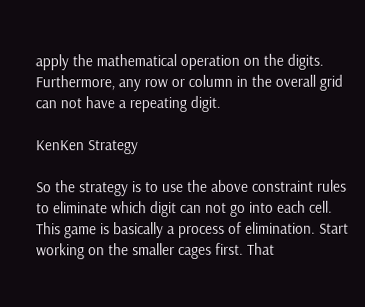apply the mathematical operation on the digits. Furthermore, any row or column in the overall grid can not have a repeating digit.

KenKen Strategy

So the strategy is to use the above constraint rules to eliminate which digit can not go into each cell. This game is basically a process of elimination. Start working on the smaller cages first. That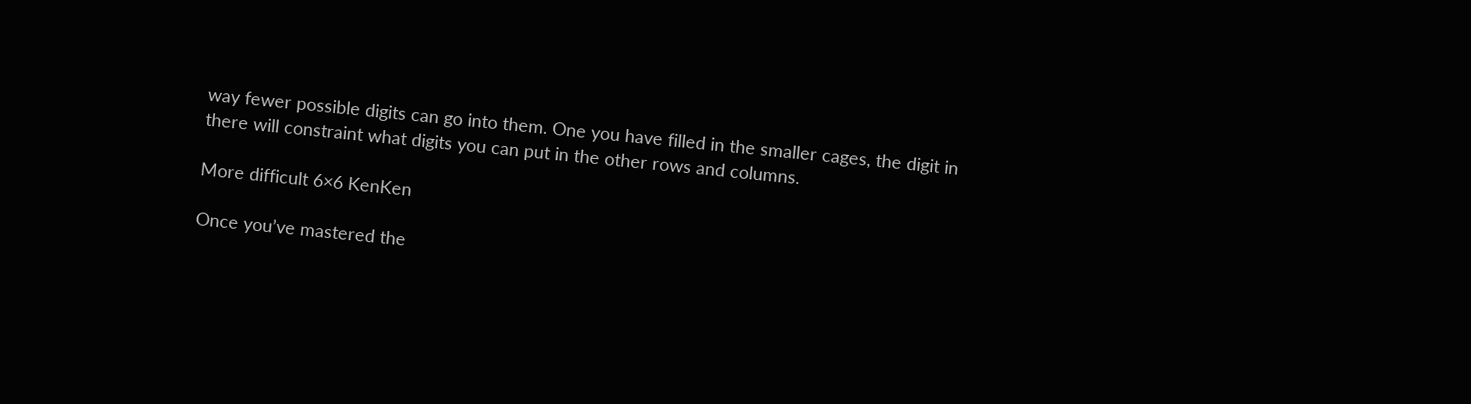way fewer possible digits can go into them. One you have filled in the smaller cages, the digit in there will constraint what digits you can put in the other rows and columns.

More difficult 6×6 KenKen

Once you’ve mastered the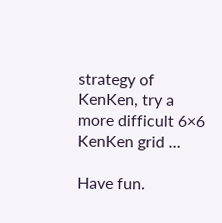strategy of KenKen, try a more difficult 6×6 KenKen grid …

Have fun.